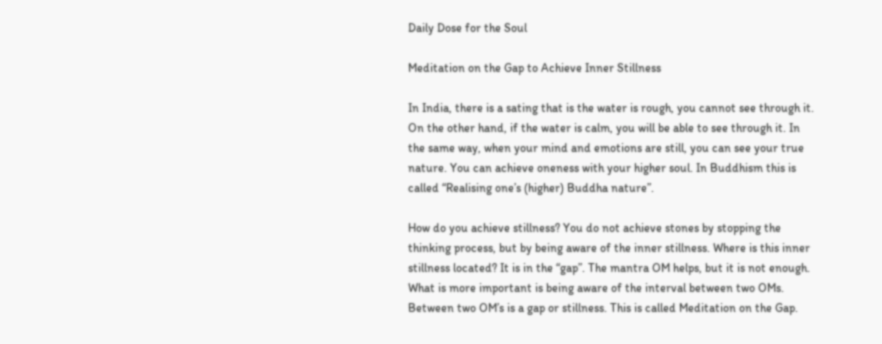Daily Dose for the Soul

Meditation on the Gap to Achieve Inner Stillness

In India, there is a sating that is the water is rough, you cannot see through it. On the other hand, if the water is calm, you will be able to see through it. In the same way, when your mind and emotions are still, you can see your true nature. You can achieve oneness with your higher soul. In Buddhism this is called “Realising one’s (higher) Buddha nature”.

How do you achieve stillness? You do not achieve stones by stopping the thinking process, but by being aware of the inner stillness. Where is this inner stillness located? It is in the “gap”. The mantra OM helps, but it is not enough. What is more important is being aware of the interval between two OMs. Between two OM’s is a gap or stillness. This is called Meditation on the Gap.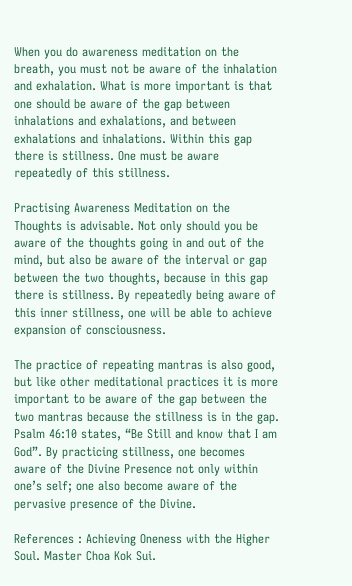When you do awareness meditation on the breath, you must not be aware of the inhalation and exhalation. What is more important is that one should be aware of the gap between inhalations and exhalations, and between exhalations and inhalations. Within this gap there is stillness. One must be aware repeatedly of this stillness.

Practising Awareness Meditation on the Thoughts is advisable. Not only should you be aware of the thoughts going in and out of the mind, but also be aware of the interval or gap between the two thoughts, because in this gap there is stillness. By repeatedly being aware of this inner stillness, one will be able to achieve expansion of consciousness.

The practice of repeating mantras is also good, but like other meditational practices it is more important to be aware of the gap between the two mantras because the stillness is in the gap. Psalm 46:10 states, “Be Still and know that I am God”. By practicing stillness, one becomes aware of the Divine Presence not only within one’s self; one also become aware of the pervasive presence of the Divine.

References : Achieving Oneness with the Higher Soul. Master Choa Kok Sui.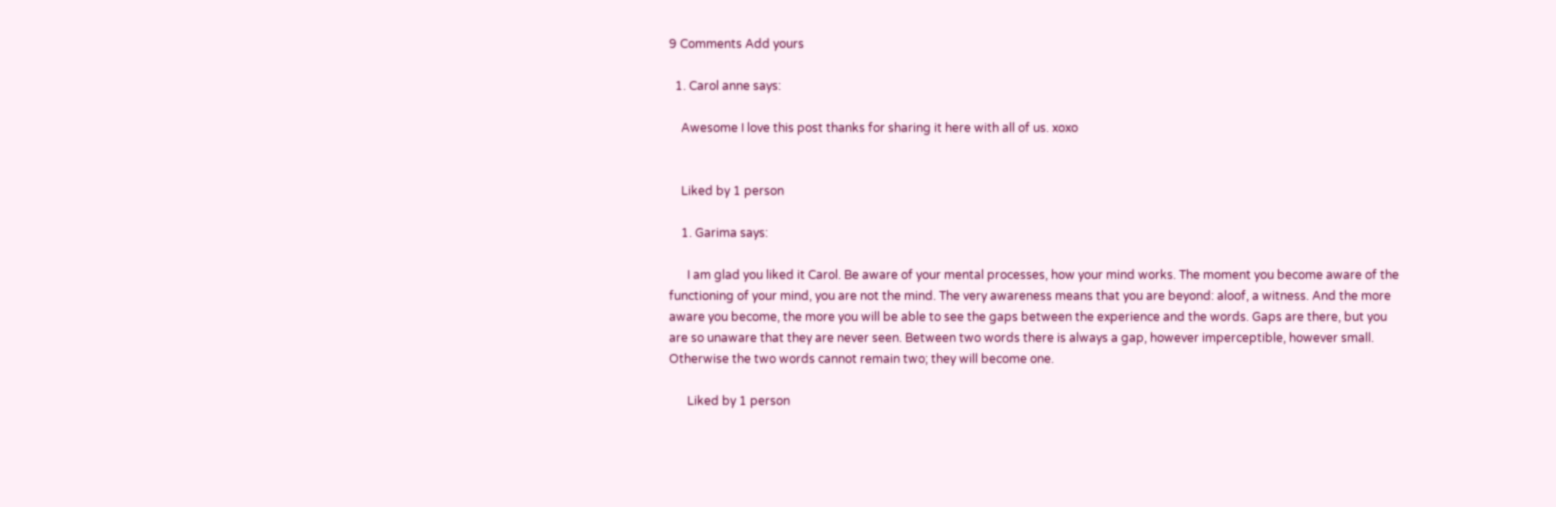9 Comments Add yours

  1. Carol anne says:

    Awesome I love this post thanks for sharing it here with all of us. xoxo


    Liked by 1 person

    1. Garima says:

      I am glad you liked it Carol. Be aware of your mental processes, how your mind works. The moment you become aware of the functioning of your mind, you are not the mind. The very awareness means that you are beyond: aloof, a witness. And the more aware you become, the more you will be able to see the gaps between the experience and the words. Gaps are there, but you are so unaware that they are never seen. Between two words there is always a gap, however imperceptible, however small. Otherwise the two words cannot remain two; they will become one.

      Liked by 1 person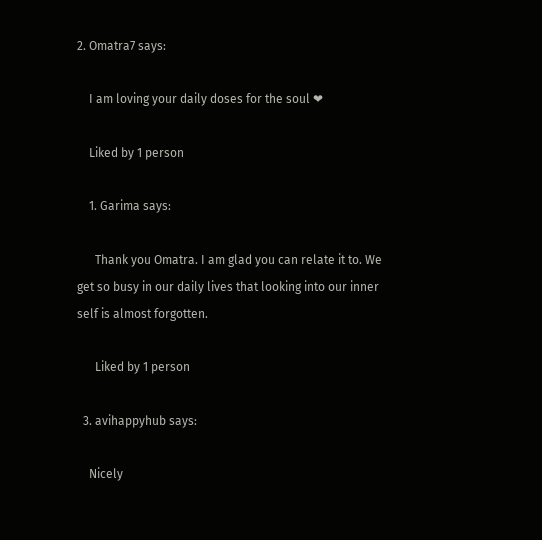2. Omatra7 says:

    I am loving your daily doses for the soul ❤

    Liked by 1 person

    1. Garima says:

      Thank you Omatra. I am glad you can relate it to. We get so busy in our daily lives that looking into our inner self is almost forgotten.

      Liked by 1 person

  3. avihappyhub says:

    Nicely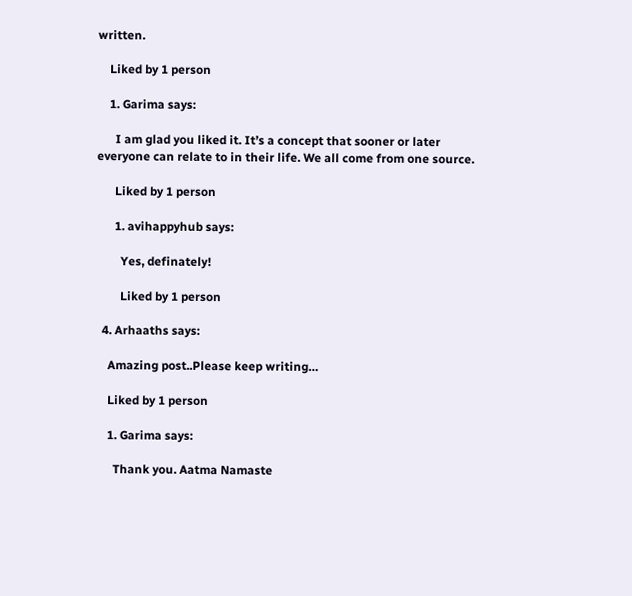written.

    Liked by 1 person

    1. Garima says:

      I am glad you liked it. It’s a concept that sooner or later everyone can relate to in their life. We all come from one source.

      Liked by 1 person

      1. avihappyhub says:

        Yes, definately!

        Liked by 1 person

  4. Arhaaths says:

    Amazing post..Please keep writing…

    Liked by 1 person

    1. Garima says:

      Thank you. Aatma Namaste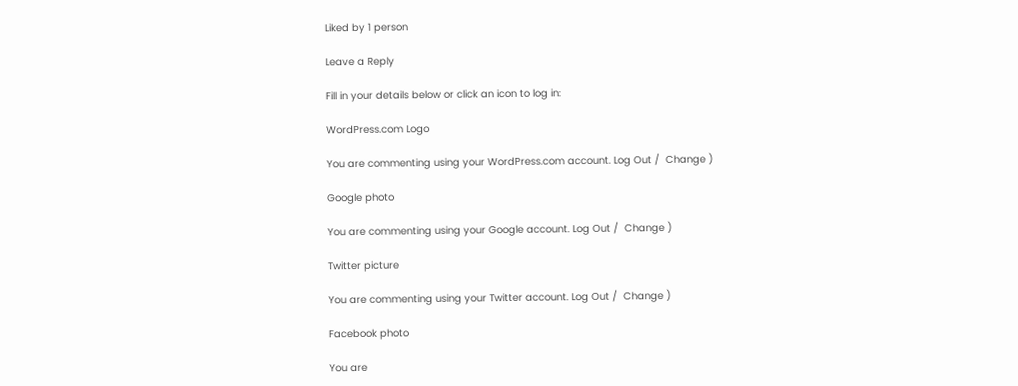Liked by 1 person

Leave a Reply

Fill in your details below or click an icon to log in:

WordPress.com Logo

You are commenting using your WordPress.com account. Log Out /  Change )

Google photo

You are commenting using your Google account. Log Out /  Change )

Twitter picture

You are commenting using your Twitter account. Log Out /  Change )

Facebook photo

You are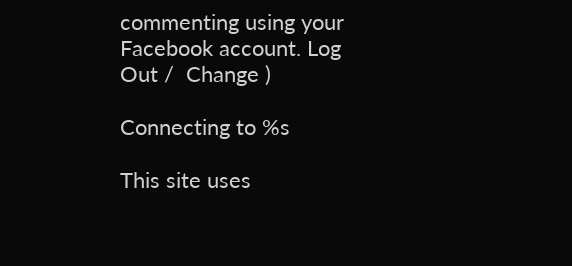commenting using your Facebook account. Log Out /  Change )

Connecting to %s

This site uses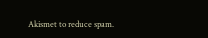Akismet to reduce spam.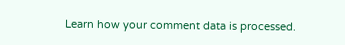Learn how your comment data is processed.